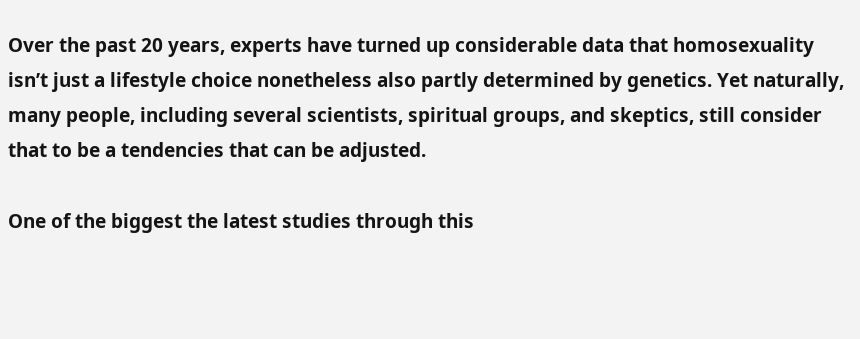Over the past 20 years, experts have turned up considerable data that homosexuality isn’t just a lifestyle choice nonetheless also partly determined by genetics. Yet naturally, many people, including several scientists, spiritual groups, and skeptics, still consider that to be a tendencies that can be adjusted.

One of the biggest the latest studies through this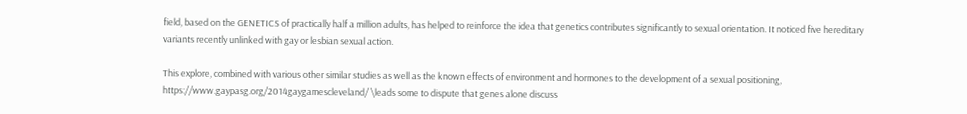field, based on the GENETICS of practically half a million adults, has helped to reinforce the idea that genetics contributes significantly to sexual orientation. It noticed five hereditary variants recently unlinked with gay or lesbian sexual action.

This explore, combined with various other similar studies as well as the known effects of environment and hormones to the development of a sexual positioning, https://www.gaypasg.org/2014gaygamescleveland/ \leads some to dispute that genes alone discuss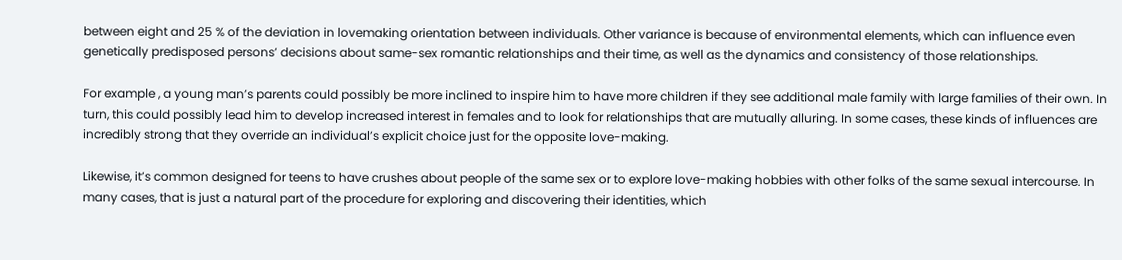between eight and 25 % of the deviation in lovemaking orientation between individuals. Other variance is because of environmental elements, which can influence even genetically predisposed persons’ decisions about same-sex romantic relationships and their time, as well as the dynamics and consistency of those relationships.

For example , a young man’s parents could possibly be more inclined to inspire him to have more children if they see additional male family with large families of their own. In turn, this could possibly lead him to develop increased interest in females and to look for relationships that are mutually alluring. In some cases, these kinds of influences are incredibly strong that they override an individual’s explicit choice just for the opposite love-making.

Likewise, it’s common designed for teens to have crushes about people of the same sex or to explore love-making hobbies with other folks of the same sexual intercourse. In many cases, that is just a natural part of the procedure for exploring and discovering their identities, which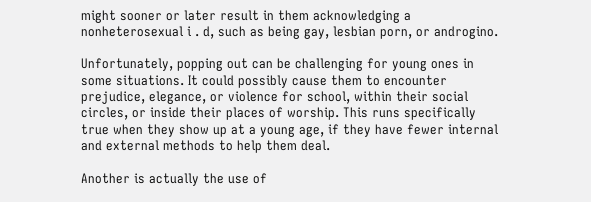might sooner or later result in them acknowledging a nonheterosexual i . d, such as being gay, lesbian porn, or androgino.

Unfortunately, popping out can be challenging for young ones in some situations. It could possibly cause them to encounter prejudice, elegance, or violence for school, within their social circles, or inside their places of worship. This runs specifically true when they show up at a young age, if they have fewer internal and external methods to help them deal.

Another is actually the use of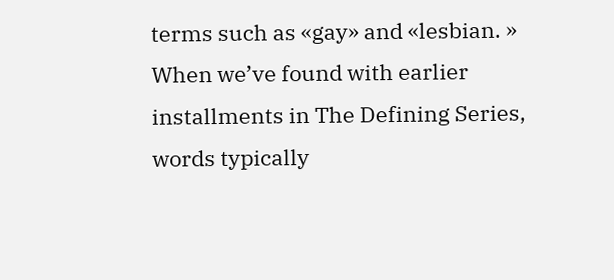terms such as «gay» and «lesbian. » When we’ve found with earlier installments in The Defining Series, words typically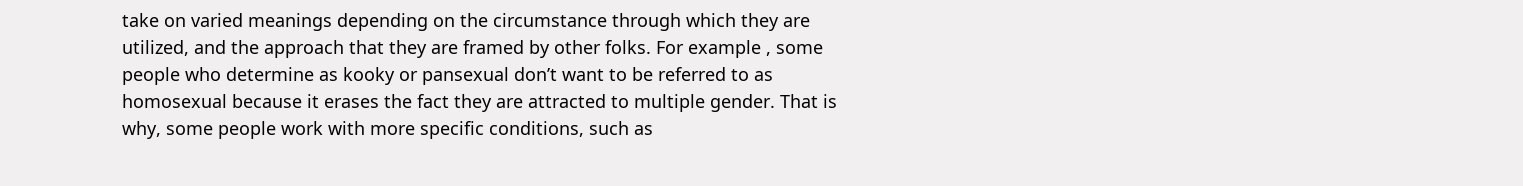take on varied meanings depending on the circumstance through which they are utilized, and the approach that they are framed by other folks. For example , some people who determine as kooky or pansexual don’t want to be referred to as homosexual because it erases the fact they are attracted to multiple gender. That is why, some people work with more specific conditions, such as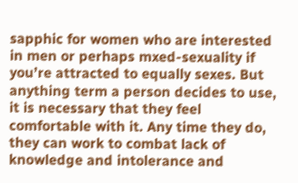sapphic for women who are interested in men or perhaps mxed-sexuality if you’re attracted to equally sexes. But anything term a person decides to use, it is necessary that they feel comfortable with it. Any time they do, they can work to combat lack of knowledge and intolerance and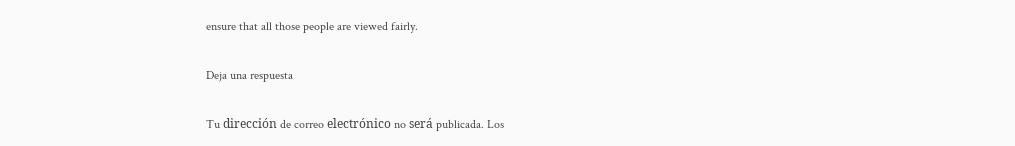ensure that all those people are viewed fairly.

Deja una respuesta

Tu dirección de correo electrónico no será publicada. Los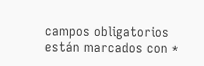campos obligatorios están marcados con *